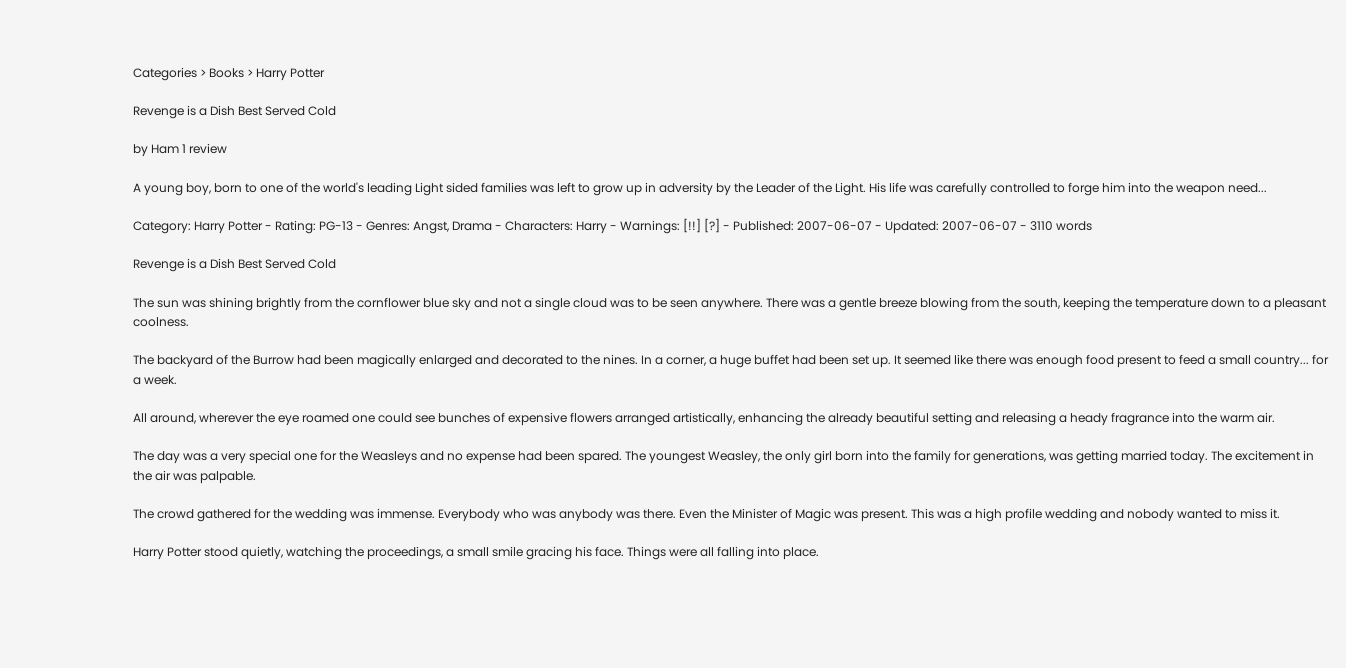Categories > Books > Harry Potter

Revenge is a Dish Best Served Cold

by Ham 1 review

A young boy, born to one of the world's leading Light sided families was left to grow up in adversity by the Leader of the Light. His life was carefully controlled to forge him into the weapon need...

Category: Harry Potter - Rating: PG-13 - Genres: Angst, Drama - Characters: Harry - Warnings: [!!] [?] - Published: 2007-06-07 - Updated: 2007-06-07 - 3110 words

Revenge is a Dish Best Served Cold

The sun was shining brightly from the cornflower blue sky and not a single cloud was to be seen anywhere. There was a gentle breeze blowing from the south, keeping the temperature down to a pleasant coolness.

The backyard of the Burrow had been magically enlarged and decorated to the nines. In a corner, a huge buffet had been set up. It seemed like there was enough food present to feed a small country... for a week.

All around, wherever the eye roamed one could see bunches of expensive flowers arranged artistically, enhancing the already beautiful setting and releasing a heady fragrance into the warm air.

The day was a very special one for the Weasleys and no expense had been spared. The youngest Weasley, the only girl born into the family for generations, was getting married today. The excitement in the air was palpable.

The crowd gathered for the wedding was immense. Everybody who was anybody was there. Even the Minister of Magic was present. This was a high profile wedding and nobody wanted to miss it.

Harry Potter stood quietly, watching the proceedings, a small smile gracing his face. Things were all falling into place.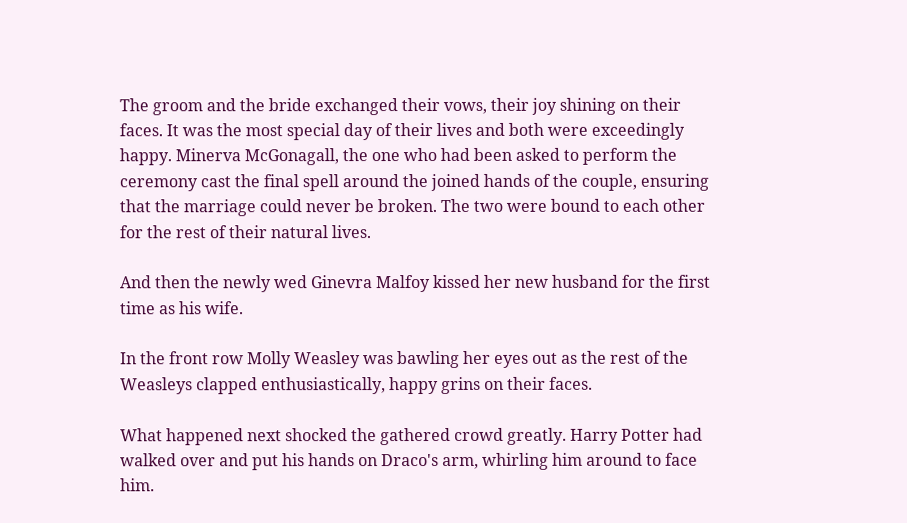The groom and the bride exchanged their vows, their joy shining on their faces. It was the most special day of their lives and both were exceedingly happy. Minerva McGonagall, the one who had been asked to perform the ceremony cast the final spell around the joined hands of the couple, ensuring that the marriage could never be broken. The two were bound to each other for the rest of their natural lives.

And then the newly wed Ginevra Malfoy kissed her new husband for the first time as his wife.

In the front row Molly Weasley was bawling her eyes out as the rest of the Weasleys clapped enthusiastically, happy grins on their faces.

What happened next shocked the gathered crowd greatly. Harry Potter had walked over and put his hands on Draco's arm, whirling him around to face him.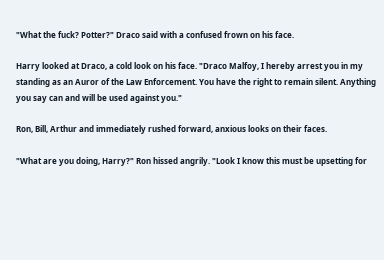"What the fuck? Potter?" Draco said with a confused frown on his face.

Harry looked at Draco, a cold look on his face. "Draco Malfoy, I hereby arrest you in my standing as an Auror of the Law Enforcement. You have the right to remain silent. Anything you say can and will be used against you."

Ron, Bill, Arthur and immediately rushed forward, anxious looks on their faces.

"What are you doing, Harry?" Ron hissed angrily. "Look I know this must be upsetting for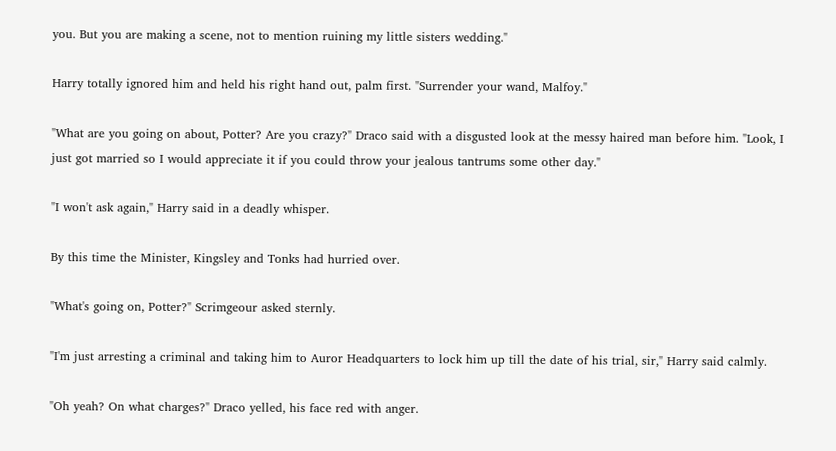you. But you are making a scene, not to mention ruining my little sisters wedding."

Harry totally ignored him and held his right hand out, palm first. "Surrender your wand, Malfoy."

"What are you going on about, Potter? Are you crazy?" Draco said with a disgusted look at the messy haired man before him. "Look, I just got married so I would appreciate it if you could throw your jealous tantrums some other day."

"I won't ask again," Harry said in a deadly whisper.

By this time the Minister, Kingsley and Tonks had hurried over.

"What's going on, Potter?" Scrimgeour asked sternly.

"I'm just arresting a criminal and taking him to Auror Headquarters to lock him up till the date of his trial, sir," Harry said calmly.

"Oh yeah? On what charges?" Draco yelled, his face red with anger.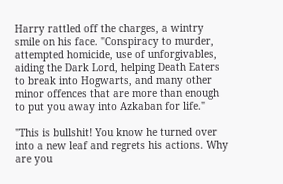Harry rattled off the charges, a wintry smile on his face. "Conspiracy to murder, attempted homicide, use of unforgivables, aiding the Dark Lord, helping Death Eaters to break into Hogwarts, and many other minor offences that are more than enough to put you away into Azkaban for life."

"This is bullshit! You know he turned over into a new leaf and regrets his actions. Why are you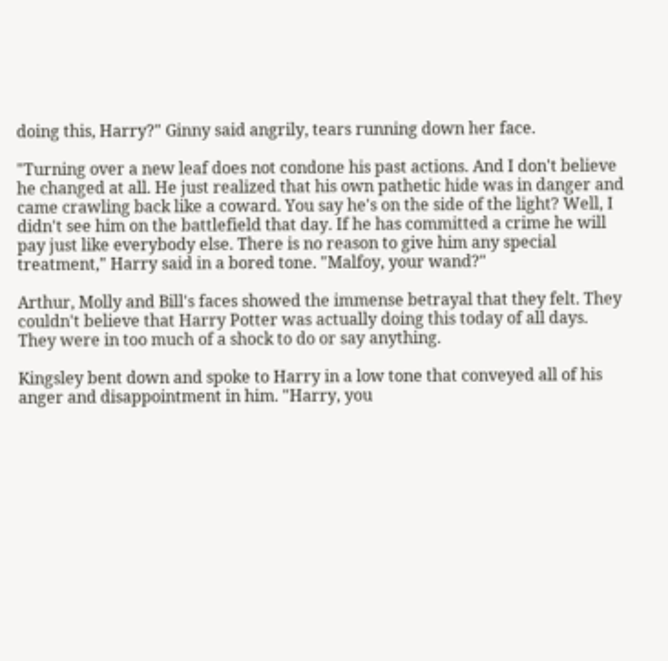doing this, Harry?" Ginny said angrily, tears running down her face.

"Turning over a new leaf does not condone his past actions. And I don't believe he changed at all. He just realized that his own pathetic hide was in danger and came crawling back like a coward. You say he's on the side of the light? Well, I didn't see him on the battlefield that day. If he has committed a crime he will pay just like everybody else. There is no reason to give him any special treatment," Harry said in a bored tone. "Malfoy, your wand?"

Arthur, Molly and Bill's faces showed the immense betrayal that they felt. They couldn't believe that Harry Potter was actually doing this today of all days. They were in too much of a shock to do or say anything.

Kingsley bent down and spoke to Harry in a low tone that conveyed all of his anger and disappointment in him. "Harry, you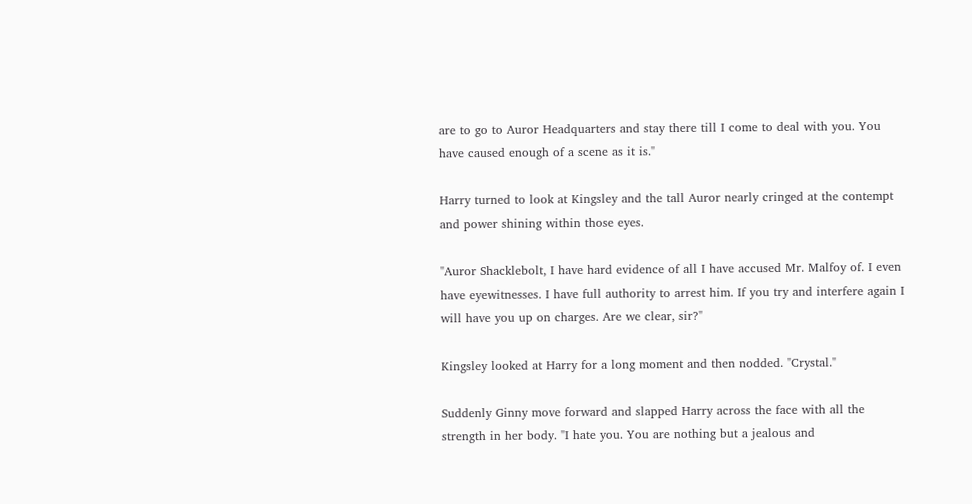are to go to Auror Headquarters and stay there till I come to deal with you. You have caused enough of a scene as it is."

Harry turned to look at Kingsley and the tall Auror nearly cringed at the contempt and power shining within those eyes.

"Auror Shacklebolt, I have hard evidence of all I have accused Mr. Malfoy of. I even have eyewitnesses. I have full authority to arrest him. If you try and interfere again I will have you up on charges. Are we clear, sir?"

Kingsley looked at Harry for a long moment and then nodded. "Crystal."

Suddenly Ginny move forward and slapped Harry across the face with all the strength in her body. "I hate you. You are nothing but a jealous and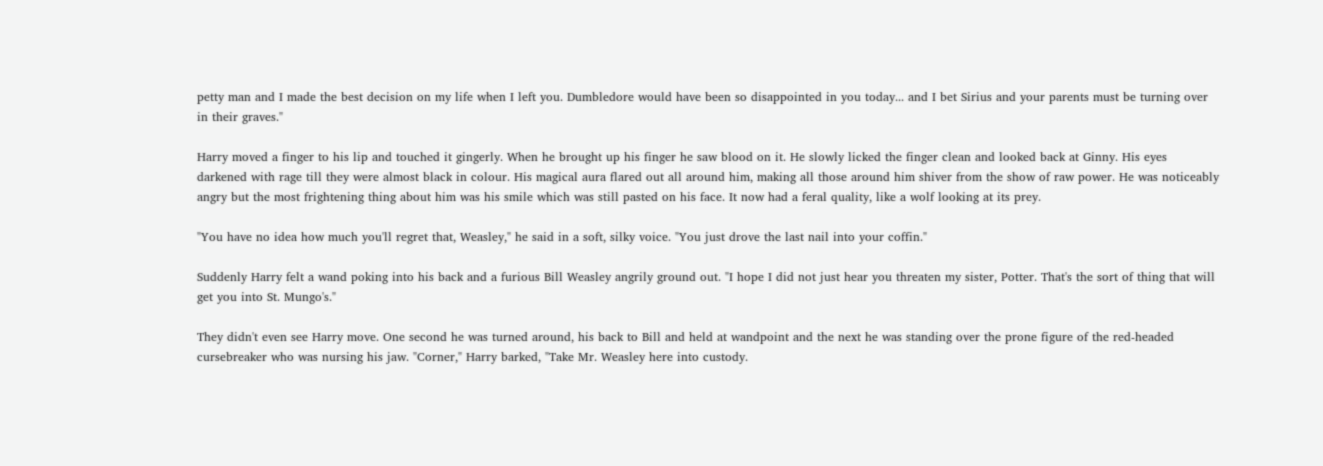petty man and I made the best decision on my life when I left you. Dumbledore would have been so disappointed in you today... and I bet Sirius and your parents must be turning over in their graves."

Harry moved a finger to his lip and touched it gingerly. When he brought up his finger he saw blood on it. He slowly licked the finger clean and looked back at Ginny. His eyes darkened with rage till they were almost black in colour. His magical aura flared out all around him, making all those around him shiver from the show of raw power. He was noticeably angry but the most frightening thing about him was his smile which was still pasted on his face. It now had a feral quality, like a wolf looking at its prey.

"You have no idea how much you'll regret that, Weasley," he said in a soft, silky voice. "You just drove the last nail into your coffin."

Suddenly Harry felt a wand poking into his back and a furious Bill Weasley angrily ground out. "I hope I did not just hear you threaten my sister, Potter. That's the sort of thing that will get you into St. Mungo's."

They didn't even see Harry move. One second he was turned around, his back to Bill and held at wandpoint and the next he was standing over the prone figure of the red-headed cursebreaker who was nursing his jaw. "Corner," Harry barked, "Take Mr. Weasley here into custody.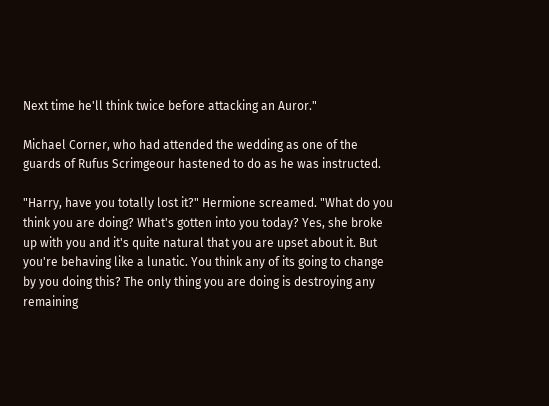Next time he'll think twice before attacking an Auror."

Michael Corner, who had attended the wedding as one of the guards of Rufus Scrimgeour hastened to do as he was instructed.

"Harry, have you totally lost it?" Hermione screamed. "What do you think you are doing? What's gotten into you today? Yes, she broke up with you and it's quite natural that you are upset about it. But you're behaving like a lunatic. You think any of its going to change by you doing this? The only thing you are doing is destroying any remaining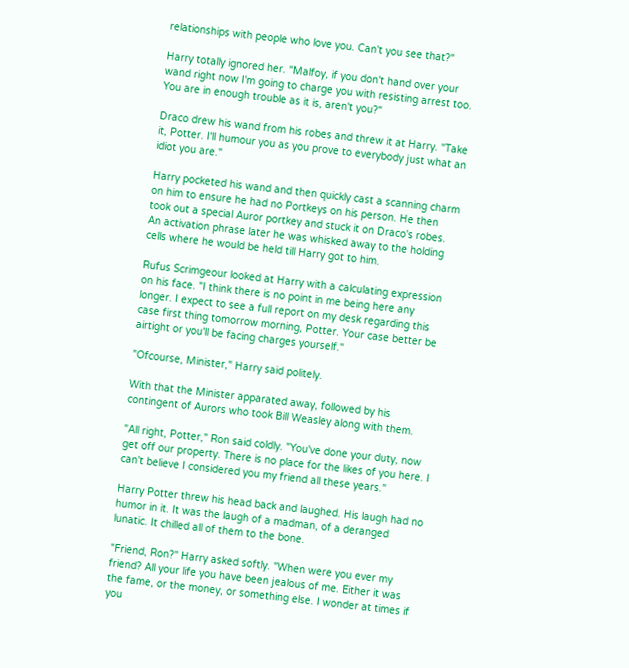relationships with people who love you. Can't you see that?"

Harry totally ignored her. "Malfoy, if you don't hand over your wand right now I'm going to charge you with resisting arrest too. You are in enough trouble as it is, aren't you?"

Draco drew his wand from his robes and threw it at Harry. "Take it, Potter. I'll humour you as you prove to everybody just what an idiot you are."

Harry pocketed his wand and then quickly cast a scanning charm on him to ensure he had no Portkeys on his person. He then took out a special Auror portkey and stuck it on Draco's robes. An activation phrase later he was whisked away to the holding cells where he would be held till Harry got to him.

Rufus Scrimgeour looked at Harry with a calculating expression on his face. "I think there is no point in me being here any longer. I expect to see a full report on my desk regarding this case first thing tomorrow morning, Potter. Your case better be airtight or you'll be facing charges yourself."

"Ofcourse, Minister," Harry said politely.

With that the Minister apparated away, followed by his contingent of Aurors who took Bill Weasley along with them.

"All right, Potter," Ron said coldly. "You've done your duty, now get off our property. There is no place for the likes of you here. I can't believe I considered you my friend all these years."

Harry Potter threw his head back and laughed. His laugh had no humor in it. It was the laugh of a madman, of a deranged lunatic. It chilled all of them to the bone.

"Friend, Ron?" Harry asked softly. "When were you ever my friend? All your life you have been jealous of me. Either it was the fame, or the money, or something else. I wonder at times if you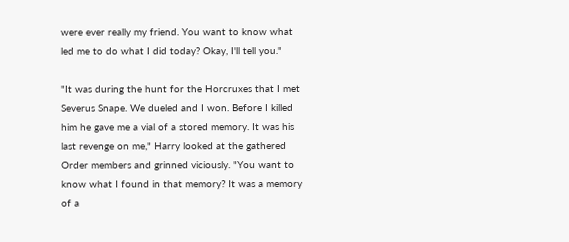were ever really my friend. You want to know what led me to do what I did today? Okay, I'll tell you."

"It was during the hunt for the Horcruxes that I met Severus Snape. We dueled and I won. Before I killed him he gave me a vial of a stored memory. It was his last revenge on me," Harry looked at the gathered Order members and grinned viciously. "You want to know what I found in that memory? It was a memory of a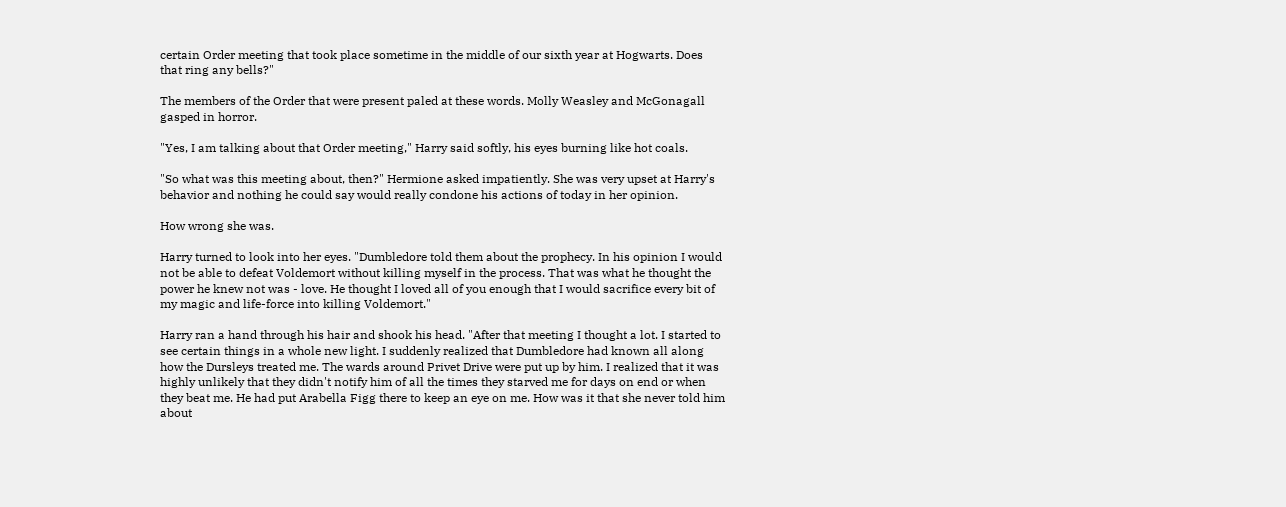certain Order meeting that took place sometime in the middle of our sixth year at Hogwarts. Does that ring any bells?"

The members of the Order that were present paled at these words. Molly Weasley and McGonagall gasped in horror.

"Yes, I am talking about that Order meeting," Harry said softly, his eyes burning like hot coals.

"So what was this meeting about, then?" Hermione asked impatiently. She was very upset at Harry's behavior and nothing he could say would really condone his actions of today in her opinion.

How wrong she was.

Harry turned to look into her eyes. "Dumbledore told them about the prophecy. In his opinion I would not be able to defeat Voldemort without killing myself in the process. That was what he thought the power he knew not was - love. He thought I loved all of you enough that I would sacrifice every bit of my magic and life-force into killing Voldemort."

Harry ran a hand through his hair and shook his head. "After that meeting I thought a lot. I started to see certain things in a whole new light. I suddenly realized that Dumbledore had known all along how the Dursleys treated me. The wards around Privet Drive were put up by him. I realized that it was highly unlikely that they didn't notify him of all the times they starved me for days on end or when they beat me. He had put Arabella Figg there to keep an eye on me. How was it that she never told him about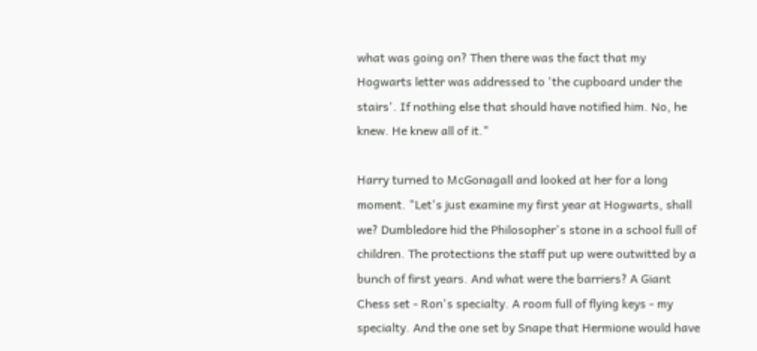what was going on? Then there was the fact that my Hogwarts letter was addressed to 'the cupboard under the stairs'. If nothing else that should have notified him. No, he knew. He knew all of it."

Harry turned to McGonagall and looked at her for a long moment. "Let's just examine my first year at Hogwarts, shall we? Dumbledore hid the Philosopher's stone in a school full of children. The protections the staff put up were outwitted by a bunch of first years. And what were the barriers? A Giant Chess set - Ron's specialty. A room full of flying keys - my specialty. And the one set by Snape that Hermione would have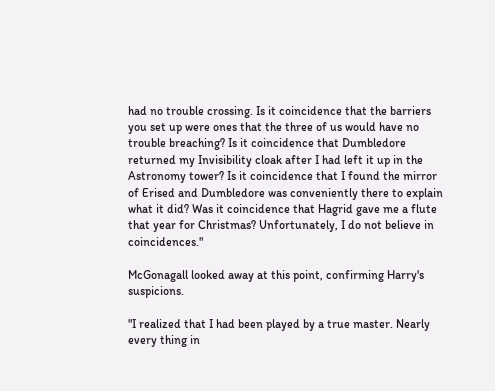had no trouble crossing. Is it coincidence that the barriers you set up were ones that the three of us would have no trouble breaching? Is it coincidence that Dumbledore returned my Invisibility cloak after I had left it up in the Astronomy tower? Is it coincidence that I found the mirror of Erised and Dumbledore was conveniently there to explain what it did? Was it coincidence that Hagrid gave me a flute that year for Christmas? Unfortunately, I do not believe in coincidences."

McGonagall looked away at this point, confirming Harry's suspicions.

"I realized that I had been played by a true master. Nearly every thing in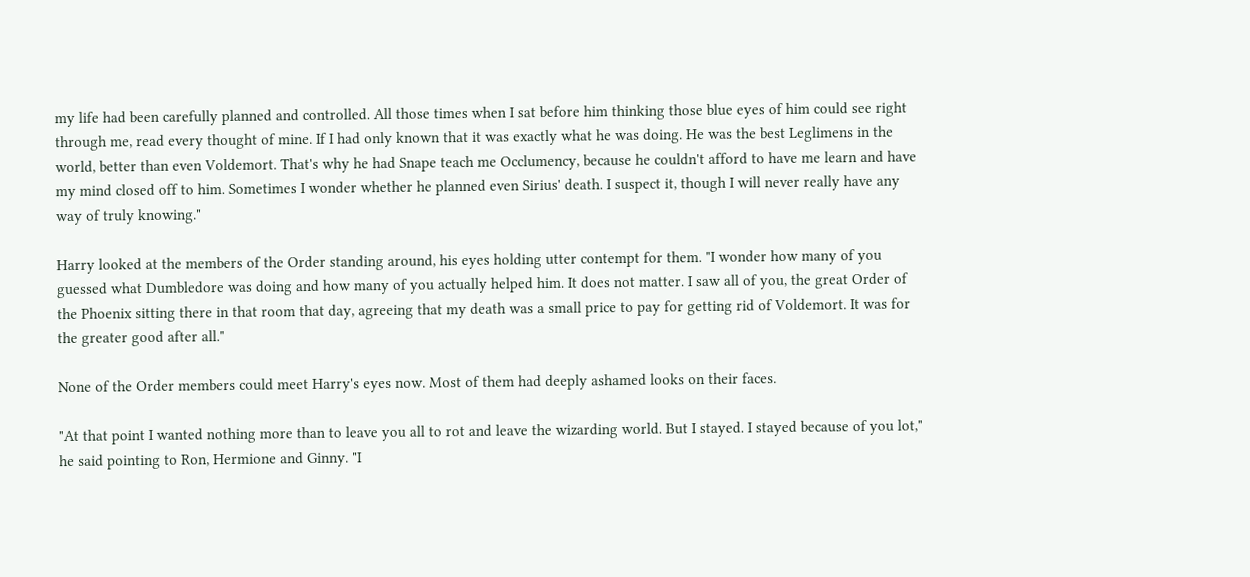my life had been carefully planned and controlled. All those times when I sat before him thinking those blue eyes of him could see right through me, read every thought of mine. If I had only known that it was exactly what he was doing. He was the best Leglimens in the world, better than even Voldemort. That's why he had Snape teach me Occlumency, because he couldn't afford to have me learn and have my mind closed off to him. Sometimes I wonder whether he planned even Sirius' death. I suspect it, though I will never really have any way of truly knowing."

Harry looked at the members of the Order standing around, his eyes holding utter contempt for them. "I wonder how many of you guessed what Dumbledore was doing and how many of you actually helped him. It does not matter. I saw all of you, the great Order of the Phoenix sitting there in that room that day, agreeing that my death was a small price to pay for getting rid of Voldemort. It was for the greater good after all."

None of the Order members could meet Harry's eyes now. Most of them had deeply ashamed looks on their faces.

"At that point I wanted nothing more than to leave you all to rot and leave the wizarding world. But I stayed. I stayed because of you lot," he said pointing to Ron, Hermione and Ginny. "I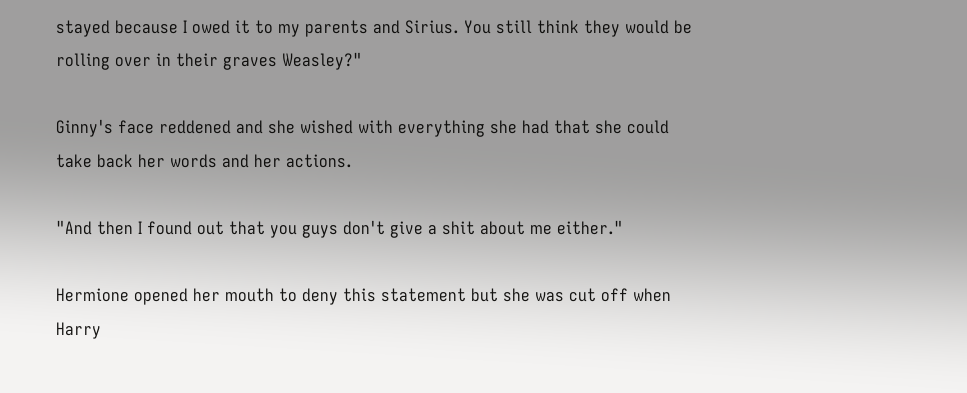stayed because I owed it to my parents and Sirius. You still think they would be rolling over in their graves Weasley?"

Ginny's face reddened and she wished with everything she had that she could take back her words and her actions.

"And then I found out that you guys don't give a shit about me either."

Hermione opened her mouth to deny this statement but she was cut off when Harry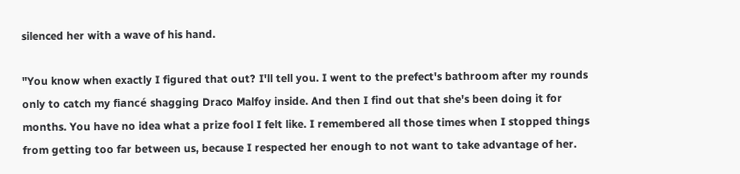silenced her with a wave of his hand.

"You know when exactly I figured that out? I'll tell you. I went to the prefect's bathroom after my rounds only to catch my fiancé shagging Draco Malfoy inside. And then I find out that she's been doing it for months. You have no idea what a prize fool I felt like. I remembered all those times when I stopped things from getting too far between us, because I respected her enough to not want to take advantage of her.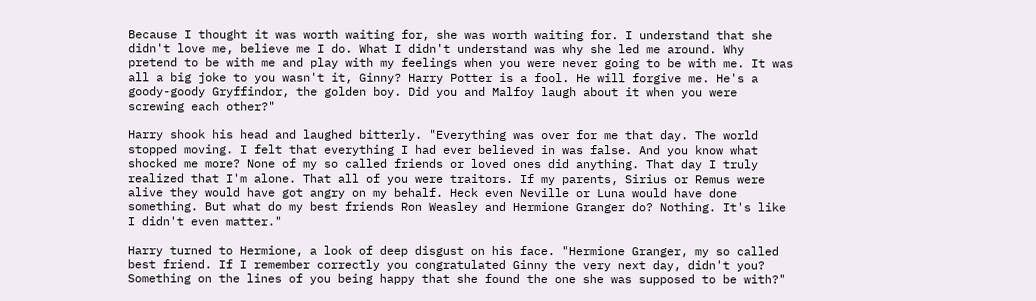Because I thought it was worth waiting for, she was worth waiting for. I understand that she didn't love me, believe me I do. What I didn't understand was why she led me around. Why pretend to be with me and play with my feelings when you were never going to be with me. It was all a big joke to you wasn't it, Ginny? Harry Potter is a fool. He will forgive me. He's a goody-goody Gryffindor, the golden boy. Did you and Malfoy laugh about it when you were screwing each other?"

Harry shook his head and laughed bitterly. "Everything was over for me that day. The world stopped moving. I felt that everything I had ever believed in was false. And you know what shocked me more? None of my so called friends or loved ones did anything. That day I truly realized that I'm alone. That all of you were traitors. If my parents, Sirius or Remus were alive they would have got angry on my behalf. Heck even Neville or Luna would have done something. But what do my best friends Ron Weasley and Hermione Granger do? Nothing. It's like I didn't even matter."

Harry turned to Hermione, a look of deep disgust on his face. "Hermione Granger, my so called best friend. If I remember correctly you congratulated Ginny the very next day, didn't you? Something on the lines of you being happy that she found the one she was supposed to be with?"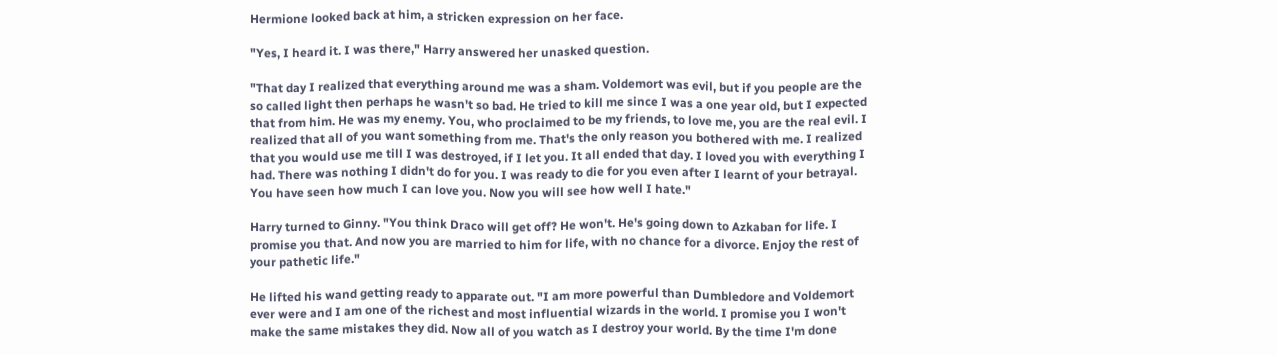Hermione looked back at him, a stricken expression on her face.

"Yes, I heard it. I was there," Harry answered her unasked question.

"That day I realized that everything around me was a sham. Voldemort was evil, but if you people are the so called light then perhaps he wasn't so bad. He tried to kill me since I was a one year old, but I expected that from him. He was my enemy. You, who proclaimed to be my friends, to love me, you are the real evil. I realized that all of you want something from me. That's the only reason you bothered with me. I realized that you would use me till I was destroyed, if I let you. It all ended that day. I loved you with everything I had. There was nothing I didn't do for you. I was ready to die for you even after I learnt of your betrayal. You have seen how much I can love you. Now you will see how well I hate."

Harry turned to Ginny. "You think Draco will get off? He won't. He's going down to Azkaban for life. I promise you that. And now you are married to him for life, with no chance for a divorce. Enjoy the rest of your pathetic life."

He lifted his wand getting ready to apparate out. "I am more powerful than Dumbledore and Voldemort ever were and I am one of the richest and most influential wizards in the world. I promise you I won't make the same mistakes they did. Now all of you watch as I destroy your world. By the time I'm done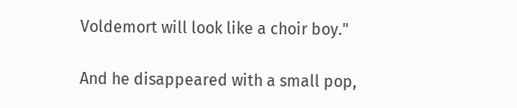Voldemort will look like a choir boy."

And he disappeared with a small pop,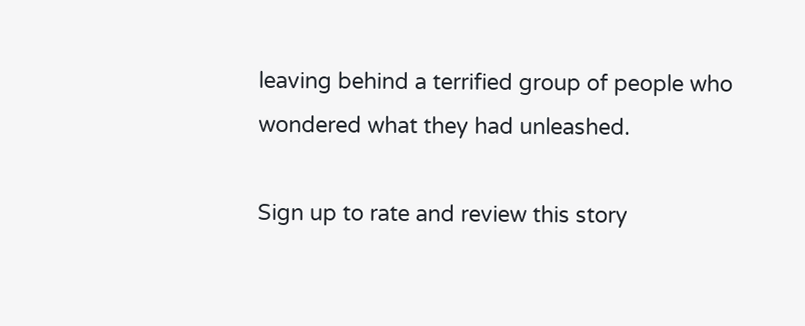leaving behind a terrified group of people who wondered what they had unleashed.

Sign up to rate and review this story